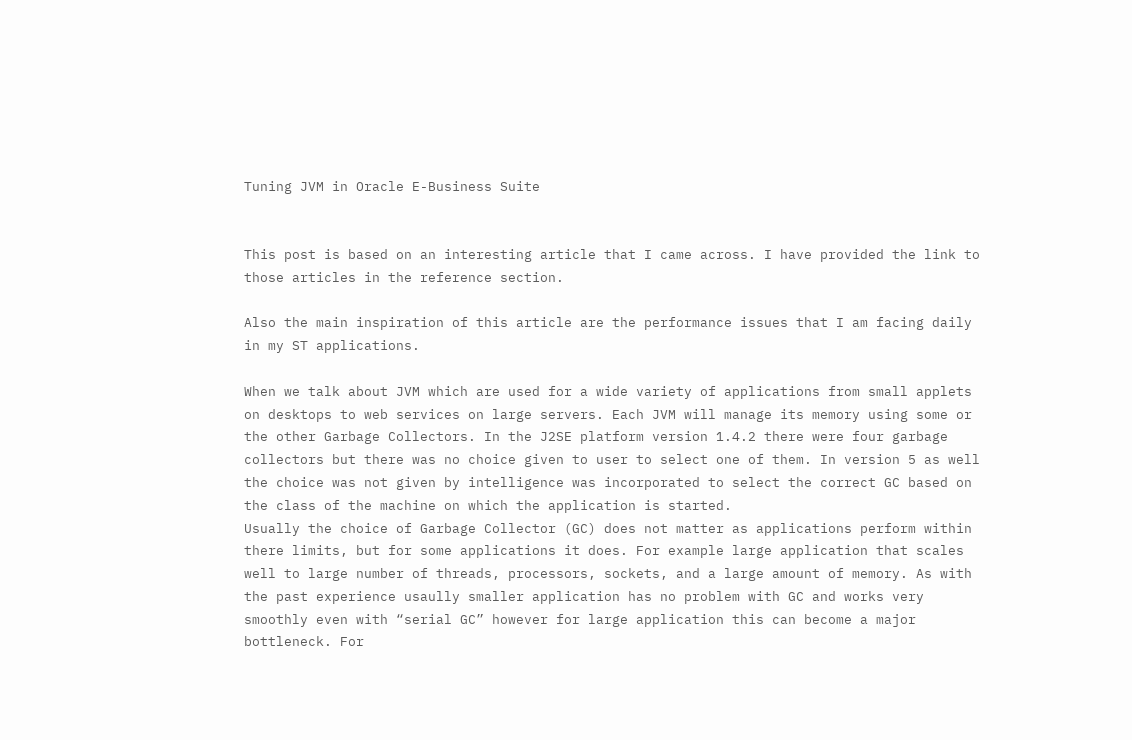Tuning JVM in Oracle E-Business Suite


This post is based on an interesting article that I came across. I have provided the link to those articles in the reference section.

Also the main inspiration of this article are the performance issues that I am facing daily in my ST applications.

When we talk about JVM which are used for a wide variety of applications from small applets on desktops to web services on large servers. Each JVM will manage its memory using some or the other Garbage Collectors. In the J2SE platform version 1.4.2 there were four garbage collectors but there was no choice given to user to select one of them. In version 5 as well the choice was not given by intelligence was incorporated to select the correct GC based on the class of the machine on which the application is started.
Usually the choice of Garbage Collector (GC) does not matter as applications perform within there limits, but for some applications it does. For example large application that scales well to large number of threads, processors, sockets, and a large amount of memory. As with the past experience usaully smaller application has no problem with GC and works very smoothly even with “serial GC” however for large application this can become a major bottleneck. For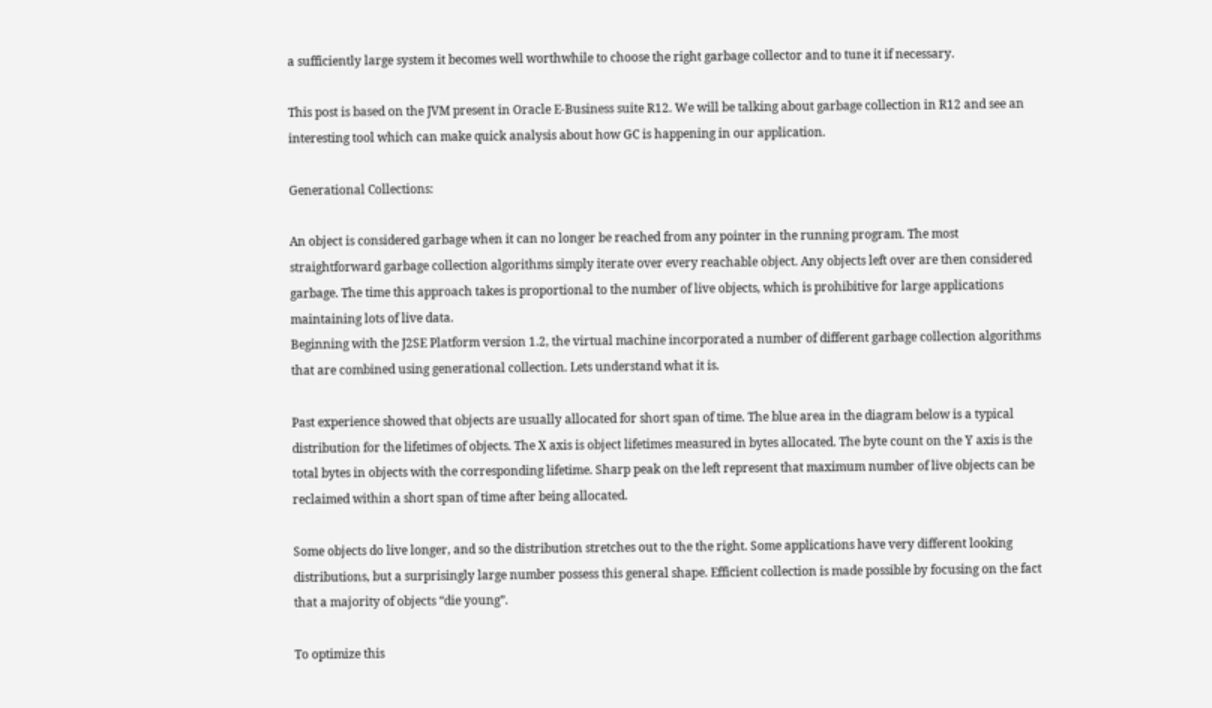a sufficiently large system it becomes well worthwhile to choose the right garbage collector and to tune it if necessary.

This post is based on the JVM present in Oracle E-Business suite R12. We will be talking about garbage collection in R12 and see an interesting tool which can make quick analysis about how GC is happening in our application.

Generational Collections:

An object is considered garbage when it can no longer be reached from any pointer in the running program. The most straightforward garbage collection algorithms simply iterate over every reachable object. Any objects left over are then considered garbage. The time this approach takes is proportional to the number of live objects, which is prohibitive for large applications maintaining lots of live data.
Beginning with the J2SE Platform version 1.2, the virtual machine incorporated a number of different garbage collection algorithms that are combined using generational collection. Lets understand what it is.

Past experience showed that objects are usually allocated for short span of time. The blue area in the diagram below is a typical distribution for the lifetimes of objects. The X axis is object lifetimes measured in bytes allocated. The byte count on the Y axis is the total bytes in objects with the corresponding lifetime. Sharp peak on the left represent that maximum number of live objects can be reclaimed within a short span of time after being allocated.

Some objects do live longer, and so the distribution stretches out to the the right. Some applications have very different looking distributions, but a surprisingly large number possess this general shape. Efficient collection is made possible by focusing on the fact that a majority of objects “die young”.

To optimize this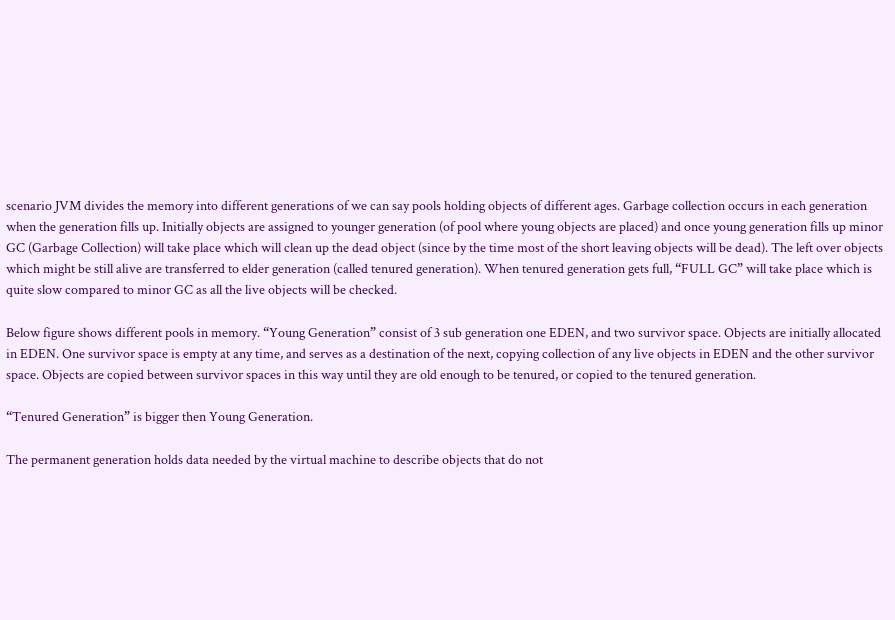scenario JVM divides the memory into different generations of we can say pools holding objects of different ages. Garbage collection occurs in each generation when the generation fills up. Initially objects are assigned to younger generation (of pool where young objects are placed) and once young generation fills up minor GC (Garbage Collection) will take place which will clean up the dead object (since by the time most of the short leaving objects will be dead). The left over objects which might be still alive are transferred to elder generation (called tenured generation). When tenured generation gets full, “FULL GC” will take place which is quite slow compared to minor GC as all the live objects will be checked.

Below figure shows different pools in memory. “Young Generation” consist of 3 sub generation one EDEN, and two survivor space. Objects are initially allocated in EDEN. One survivor space is empty at any time, and serves as a destination of the next, copying collection of any live objects in EDEN and the other survivor space. Objects are copied between survivor spaces in this way until they are old enough to be tenured, or copied to the tenured generation.

“Tenured Generation” is bigger then Young Generation.

The permanent generation holds data needed by the virtual machine to describe objects that do not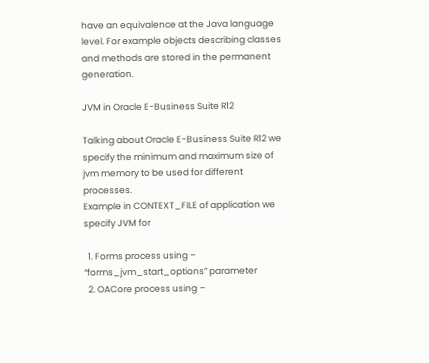have an equivalence at the Java language level. For example objects describing classes and methods are stored in the permanent generation.

JVM in Oracle E-Business Suite R12

Talking about Oracle E-Business Suite R12 we specify the minimum and maximum size of jvm memory to be used for different processes.
Example in CONTEXT_FILE of application we specify JVM for

  1. Forms process using – “forms_jvm_start_options” parameter
  2. OACore process using –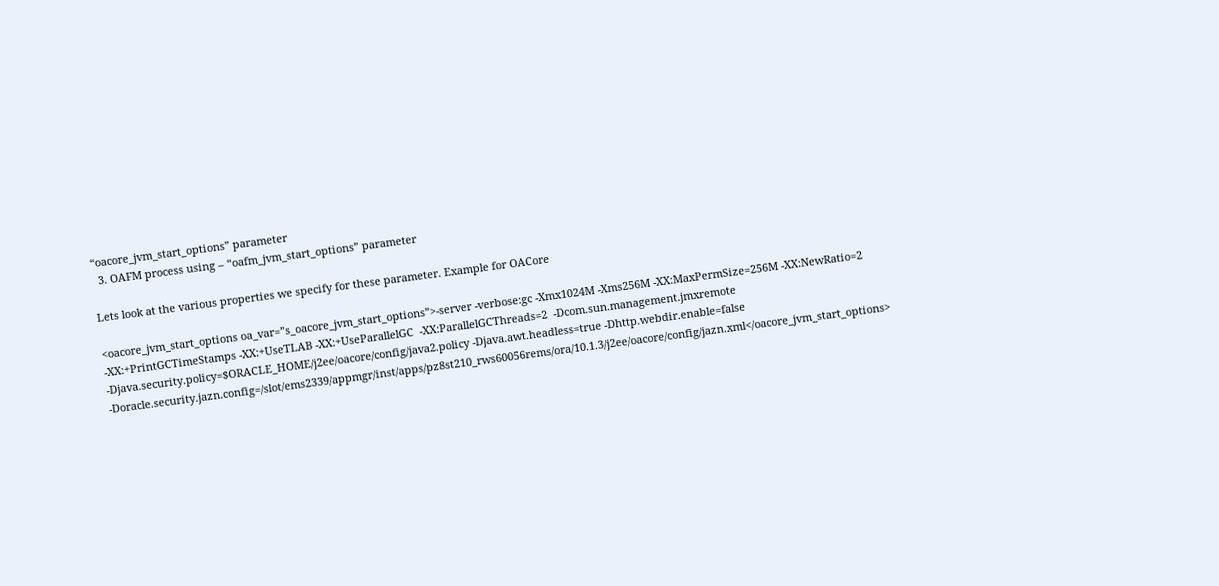“oacore_jvm_start_options” parameter
  3. OAFM process using – “oafm_jvm_start_options” parameter

Lets look at the various properties we specify for these parameter. Example for OACore

<oacore_jvm_start_options oa_var=”s_oacore_jvm_start_options”>-server -verbose:gc -Xmx1024M -Xms256M -XX:MaxPermSize=256M -XX:NewRatio=2  -XX:+PrintGCTimeStamps -XX:+UseTLAB -XX:+UseParallelGC  -XX:ParallelGCThreads=2  -Dcom.sun.management.jmxremote -Djava.security.policy=$ORACLE_HOME/j2ee/oacore/config/java2.policy -Djava.awt.headless=true -Dhttp.webdir.enable=false -Doracle.security.jazn.config=/slot/ems2339/appmgr/inst/apps/pz8st210_rws60056rems/ora/10.1.3/j2ee/oacore/config/jazn.xml</oacore_jvm_start_options>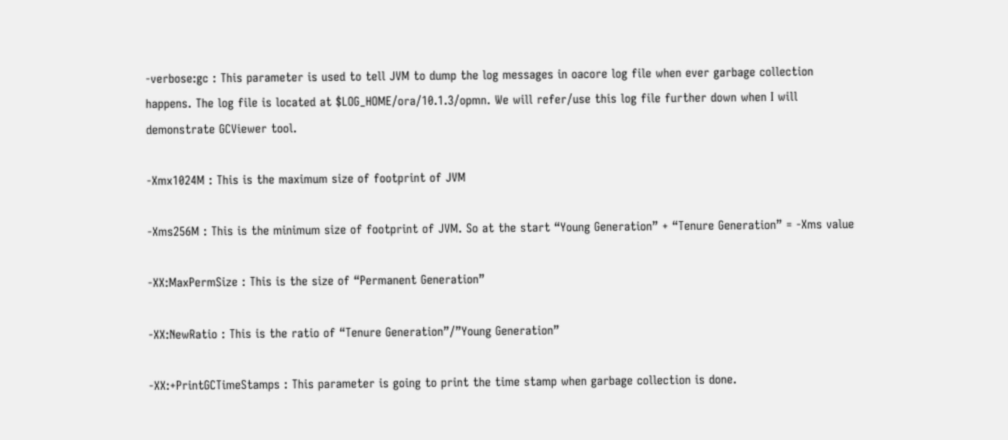-verbose:gc : This parameter is used to tell JVM to dump the log messages in oacore log file when ever garbage collection happens. The log file is located at $LOG_HOME/ora/10.1.3/opmn. We will refer/use this log file further down when I will demonstrate GCViewer tool.

-Xmx1024M : This is the maximum size of footprint of JVM

-Xms256M : This is the minimum size of footprint of JVM. So at the start “Young Generation” + “Tenure Generation” = -Xms value

-XX:MaxPermSize : This is the size of “Permanent Generation”

-XX:NewRatio : This is the ratio of “Tenure Generation”/”Young Generation”

-XX:+PrintGCTimeStamps : This parameter is going to print the time stamp when garbage collection is done.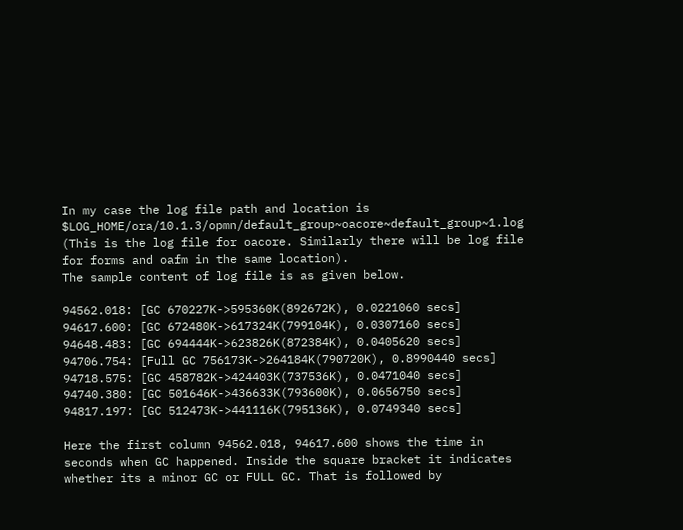In my case the log file path and location is $LOG_HOME/ora/10.1.3/opmn/default_group~oacore~default_group~1.log (This is the log file for oacore. Similarly there will be log file for forms and oafm in the same location).
The sample content of log file is as given below.

94562.018: [GC 670227K->595360K(892672K), 0.0221060 secs]
94617.600: [GC 672480K->617324K(799104K), 0.0307160 secs]
94648.483: [GC 694444K->623826K(872384K), 0.0405620 secs]
94706.754: [Full GC 756173K->264184K(790720K), 0.8990440 secs]
94718.575: [GC 458782K->424403K(737536K), 0.0471040 secs]
94740.380: [GC 501646K->436633K(793600K), 0.0656750 secs]
94817.197: [GC 512473K->441116K(795136K), 0.0749340 secs]

Here the first column 94562.018, 94617.600 shows the time in seconds when GC happened. Inside the square bracket it indicates whether its a minor GC or FULL GC. That is followed by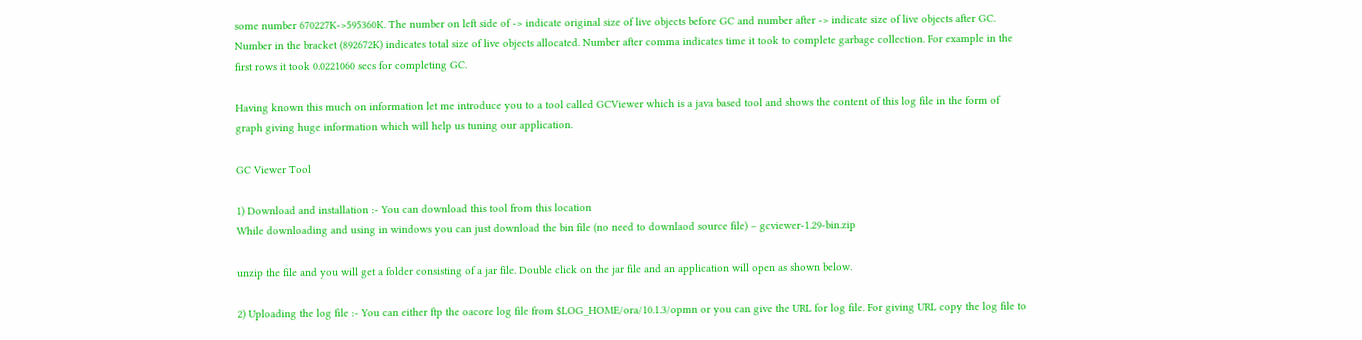some number 670227K->595360K. The number on left side of -> indicate original size of live objects before GC and number after -> indicate size of live objects after GC. Number in the bracket (892672K) indicates total size of live objects allocated. Number after comma indicates time it took to complete garbage collection. For example in the first rows it took 0.0221060 secs for completing GC.

Having known this much on information let me introduce you to a tool called GCViewer which is a java based tool and shows the content of this log file in the form of graph giving huge information which will help us tuning our application.

GC Viewer Tool

1) Download and installation :- You can download this tool from this location
While downloading and using in windows you can just download the bin file (no need to downlaod source file) – gcviewer-1.29-bin.zip

unzip the file and you will get a folder consisting of a jar file. Double click on the jar file and an application will open as shown below.

2) Uploading the log file :- You can either ftp the oacore log file from $LOG_HOME/ora/10.1.3/opmn or you can give the URL for log file. For giving URL copy the log file to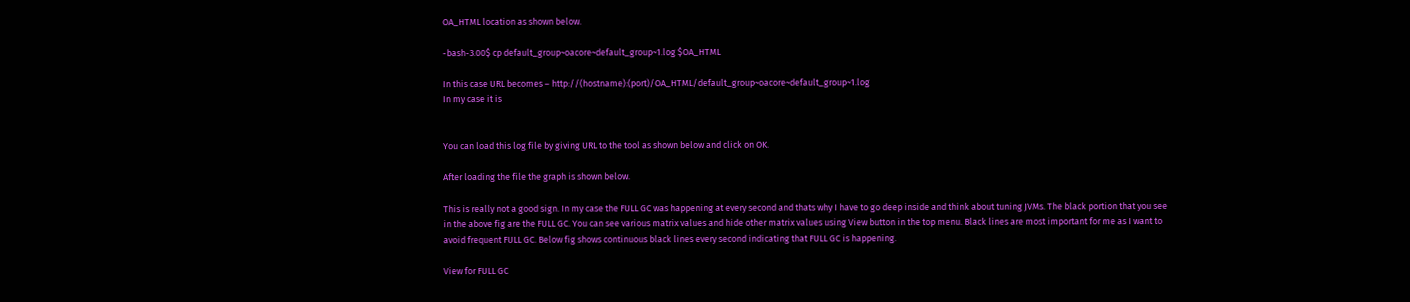OA_HTML location as shown below.

-bash-3.00$ cp default_group~oacore~default_group~1.log $OA_HTML

In this case URL becomes – http://(hostname):(port)/OA_HTML/default_group~oacore~default_group~1.log
In my case it is


You can load this log file by giving URL to the tool as shown below and click on OK.

After loading the file the graph is shown below.

This is really not a good sign. In my case the FULL GC was happening at every second and thats why I have to go deep inside and think about tuning JVMs. The black portion that you see in the above fig are the FULL GC. You can see various matrix values and hide other matrix values using View button in the top menu. Black lines are most important for me as I want to avoid frequent FULL GC. Below fig shows continuous black lines every second indicating that FULL GC is happening.

View for FULL GC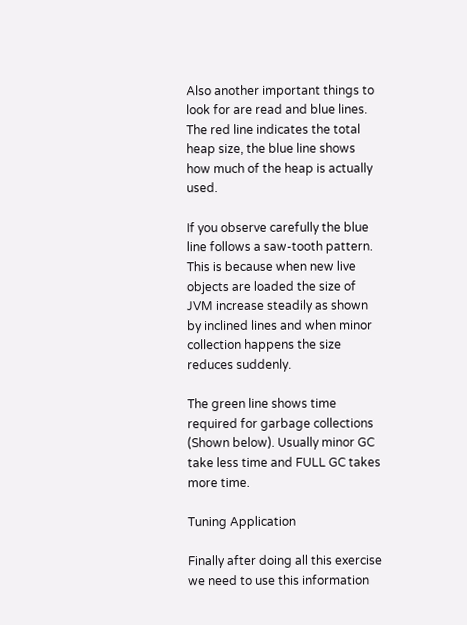Also another important things to look for are read and blue lines. The red line indicates the total heap size, the blue line shows how much of the heap is actually used.

If you observe carefully the blue line follows a saw-tooth pattern. This is because when new live objects are loaded the size of JVM increase steadily as shown by inclined lines and when minor collection happens the size reduces suddenly.

The green line shows time required for garbage collections (Shown below). Usually minor GC take less time and FULL GC takes more time.

Tuning Application

Finally after doing all this exercise we need to use this information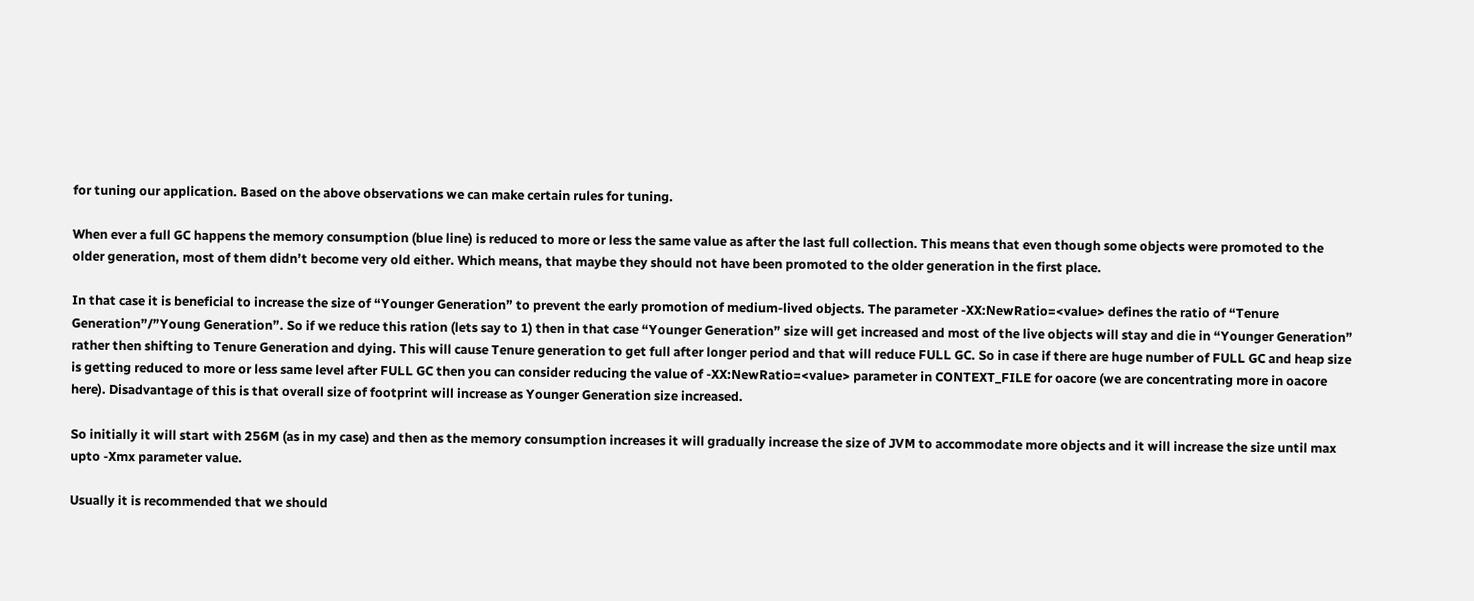for tuning our application. Based on the above observations we can make certain rules for tuning.

When ever a full GC happens the memory consumption (blue line) is reduced to more or less the same value as after the last full collection. This means that even though some objects were promoted to the older generation, most of them didn’t become very old either. Which means, that maybe they should not have been promoted to the older generation in the first place.

In that case it is beneficial to increase the size of “Younger Generation” to prevent the early promotion of medium-lived objects. The parameter -XX:NewRatio=<value> defines the ratio of “Tenure Generation”/”Young Generation”. So if we reduce this ration (lets say to 1) then in that case “Younger Generation” size will get increased and most of the live objects will stay and die in “Younger Generation” rather then shifting to Tenure Generation and dying. This will cause Tenure generation to get full after longer period and that will reduce FULL GC. So in case if there are huge number of FULL GC and heap size is getting reduced to more or less same level after FULL GC then you can consider reducing the value of -XX:NewRatio=<value> parameter in CONTEXT_FILE for oacore (we are concentrating more in oacore here). Disadvantage of this is that overall size of footprint will increase as Younger Generation size increased.

So initially it will start with 256M (as in my case) and then as the memory consumption increases it will gradually increase the size of JVM to accommodate more objects and it will increase the size until max upto -Xmx parameter value.

Usually it is recommended that we should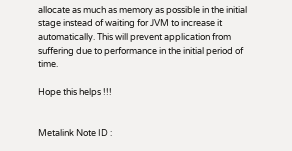allocate as much as memory as possible in the initial stage instead of waiting for JVM to increase it automatically. This will prevent application from suffering due to performance in the initial period of time.

Hope this helps !!!


Metalink Note ID :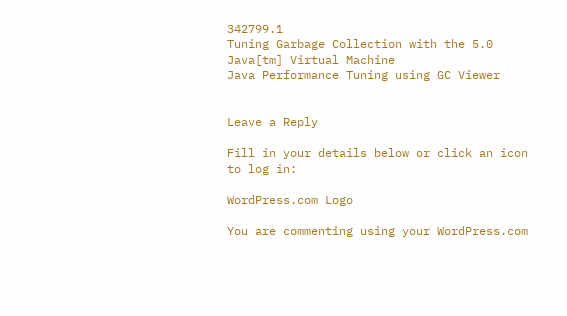342799.1
Tuning Garbage Collection with the 5.0 Java[tm] Virtual Machine
Java Performance Tuning using GC Viewer


Leave a Reply

Fill in your details below or click an icon to log in:

WordPress.com Logo

You are commenting using your WordPress.com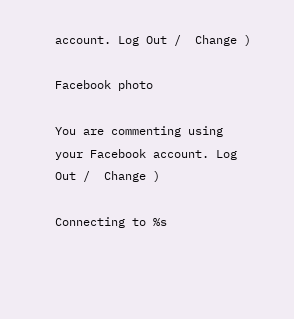account. Log Out /  Change )

Facebook photo

You are commenting using your Facebook account. Log Out /  Change )

Connecting to %s